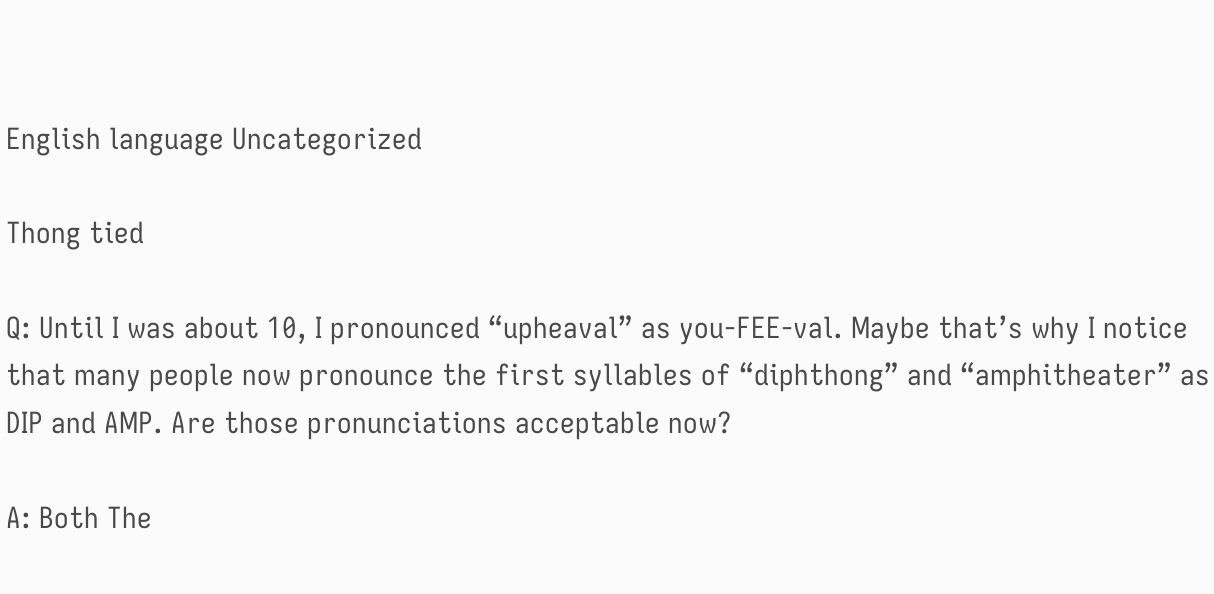English language Uncategorized

Thong tied

Q: Until I was about 10, I pronounced “upheaval” as you-FEE-val. Maybe that’s why I notice that many people now pronounce the first syllables of “diphthong” and “amphitheater” as DIP and AMP. Are those pronunciations acceptable now?

A: Both The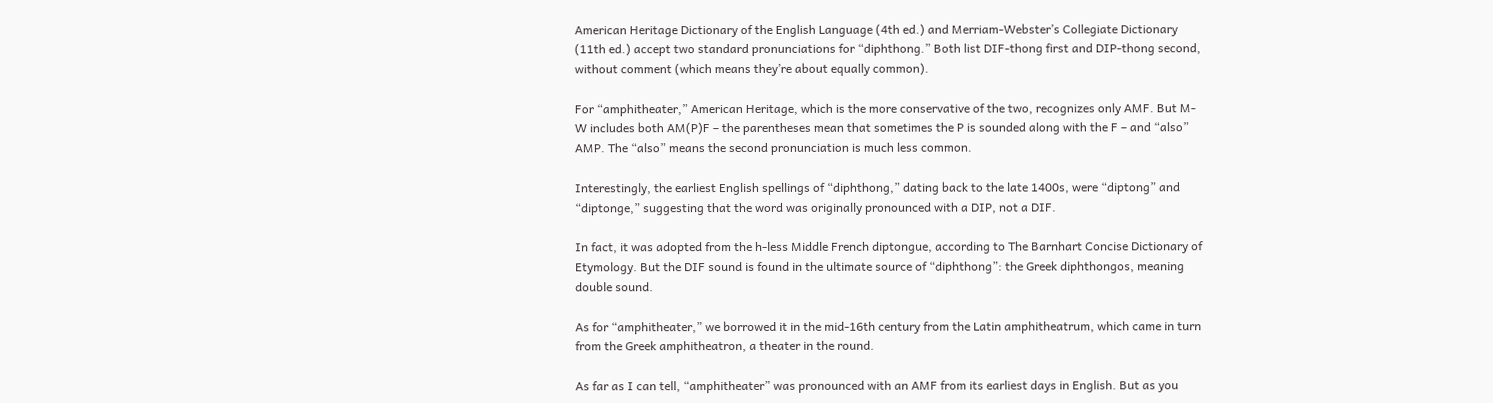American Heritage Dictionary of the English Language (4th ed.) and Merriam-Webster’s Collegiate Dictionary (11th ed.) accept two standard pronunciations for “diphthong.” Both list DIF-thong first and DIP-thong second, without comment (which means they’re about equally common).

For “amphitheater,” American Heritage, which is the more conservative of the two, recognizes only AMF. But M-W includes both AM(P)F – the parentheses mean that sometimes the P is sounded along with the F – and “also” AMP. The “also” means the second pronunciation is much less common.

Interestingly, the earliest English spellings of “diphthong,” dating back to the late 1400s, were “diptong” and “diptonge,” suggesting that the word was originally pronounced with a DIP, not a DIF.

In fact, it was adopted from the h-less Middle French diptongue, according to The Barnhart Concise Dictionary of Etymology. But the DIF sound is found in the ultimate source of “diphthong”: the Greek diphthongos, meaning double sound.

As for “amphitheater,” we borrowed it in the mid-16th century from the Latin amphitheatrum, which came in turn from the Greek amphitheatron, a theater in the round.

As far as I can tell, “amphitheater” was pronounced with an AMF from its earliest days in English. But as you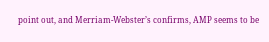point out, and Merriam-Webster’s confirms, AMP seems to be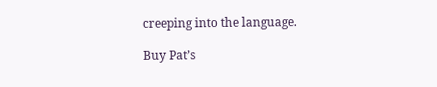creeping into the language.

Buy Pat’s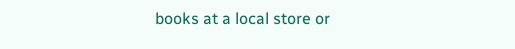books at a local store or